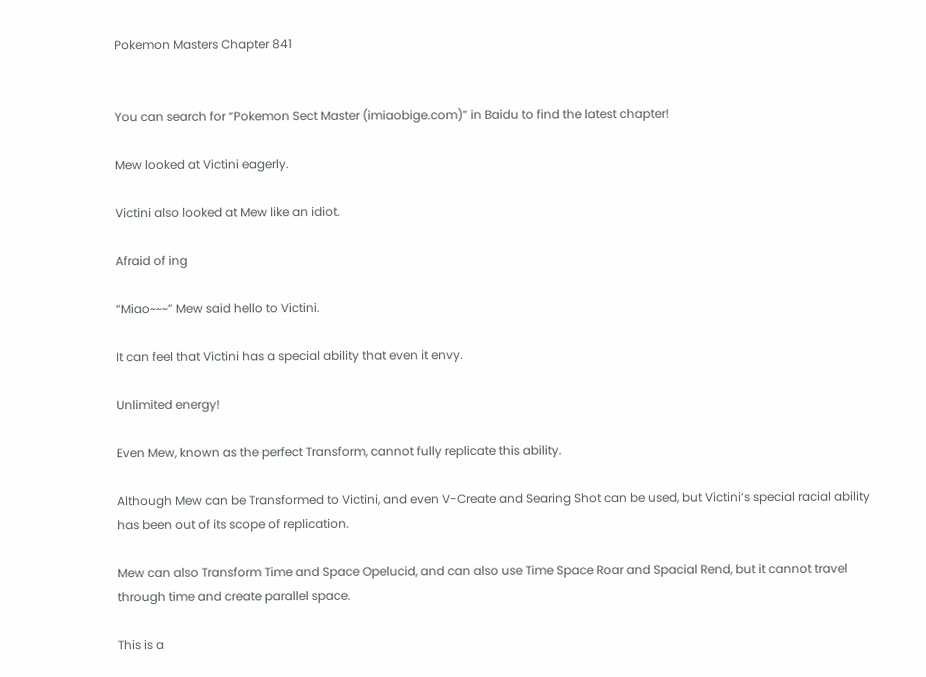Pokemon Masters Chapter 841


You can search for “Pokemon Sect Master (imiaobige.com)” in Baidu to find the latest chapter!

Mew looked at Victini eagerly.

Victini also looked at Mew like an idiot.

Afraid of ing

“Miao~~~” Mew said hello to Victini.

It can feel that Victini has a special ability that even it envy.

Unlimited energy!

Even Mew, known as the perfect Transform, cannot fully replicate this ability.

Although Mew can be Transformed to Victini, and even V-Create and Searing Shot can be used, but Victini’s special racial ability has been out of its scope of replication.

Mew can also Transform Time and Space Opelucid, and can also use Time Space Roar and Spacial Rend, but it cannot travel through time and create parallel space.

This is a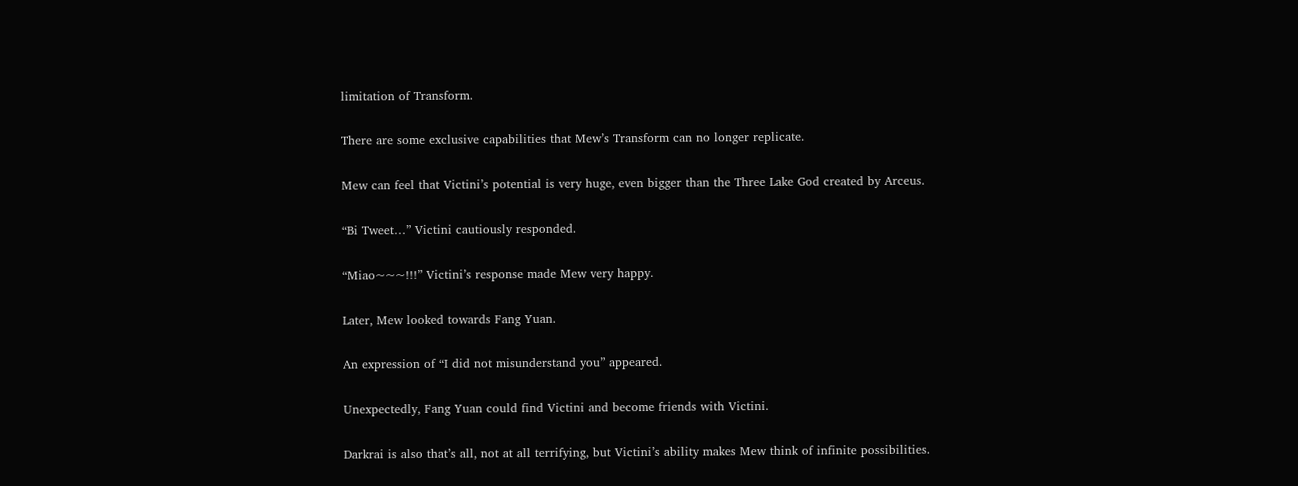limitation of Transform.

There are some exclusive capabilities that Mew’s Transform can no longer replicate.

Mew can feel that Victini’s potential is very huge, even bigger than the Three Lake God created by Arceus.

“Bi Tweet…” Victini cautiously responded.

“Miao~~~!!!” Victini’s response made Mew very happy.

Later, Mew looked towards Fang Yuan.

An expression of “I did not misunderstand you” appeared.

Unexpectedly, Fang Yuan could find Victini and become friends with Victini.

Darkrai is also that’s all, not at all terrifying, but Victini’s ability makes Mew think of infinite possibilities.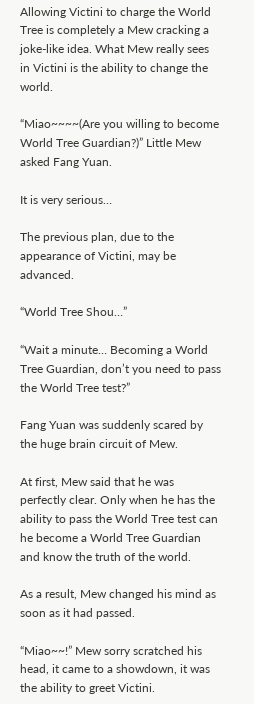Allowing Victini to charge the World Tree is completely a Mew cracking a joke-like idea. What Mew really sees in Victini is the ability to change the world.

“Miao~~~~(Are you willing to become World Tree Guardian?)” Little Mew asked Fang Yuan.

It is very serious…

The previous plan, due to the appearance of Victini, may be advanced.

“World Tree Shou…”

“Wait a minute… Becoming a World Tree Guardian, don’t you need to pass the World Tree test?”

Fang Yuan was suddenly scared by the huge brain circuit of Mew.

At first, Mew said that he was perfectly clear. Only when he has the ability to pass the World Tree test can he become a World Tree Guardian and know the truth of the world.

As a result, Mew changed his mind as soon as it had passed.

“Miao~~!” Mew sorry scratched his head, it came to a showdown, it was the ability to greet Victini.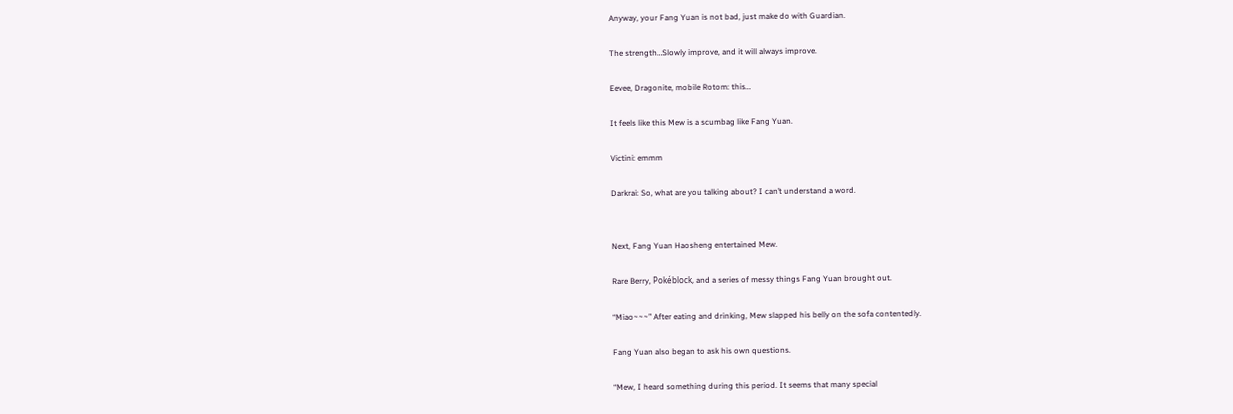Anyway, your Fang Yuan is not bad, just make do with Guardian.

The strength…Slowly improve, and it will always improve.

Eevee, Dragonite, mobile Rotom: this…

It feels like this Mew is a scumbag like Fang Yuan.

Victini: emmm

Darkrai: So, what are you talking about? I can’t understand a word.


Next, Fang Yuan Haosheng entertained Mew.

Rare Berry, Pokéblock, and a series of messy things Fang Yuan brought out.

“Miao~~~” After eating and drinking, Mew slapped his belly on the sofa contentedly.

Fang Yuan also began to ask his own questions.

“Mew, I heard something during this period. It seems that many special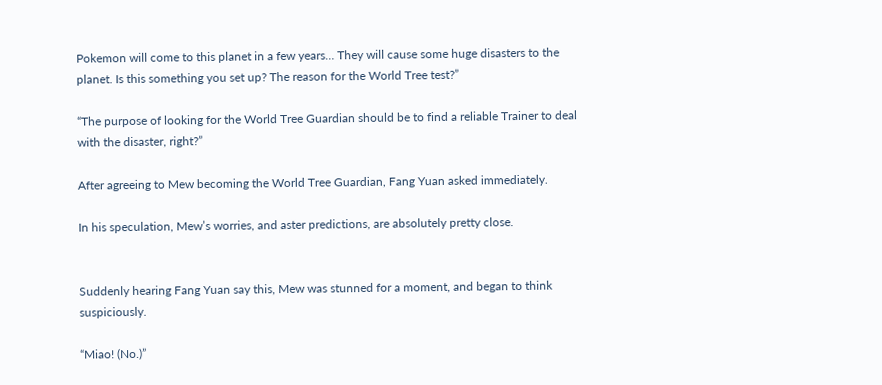Pokemon will come to this planet in a few years… They will cause some huge disasters to the planet. Is this something you set up? The reason for the World Tree test?”

“The purpose of looking for the World Tree Guardian should be to find a reliable Trainer to deal with the disaster, right?”

After agreeing to Mew becoming the World Tree Guardian, Fang Yuan asked immediately.

In his speculation, Mew’s worries, and aster predictions, are absolutely pretty close.


Suddenly hearing Fang Yuan say this, Mew was stunned for a moment, and began to think suspiciously.

“Miao! (No.)”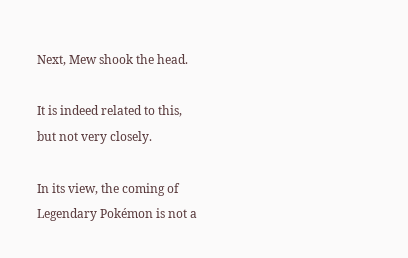Next, Mew shook the head.

It is indeed related to this, but not very closely.

In its view, the coming of Legendary Pokémon is not a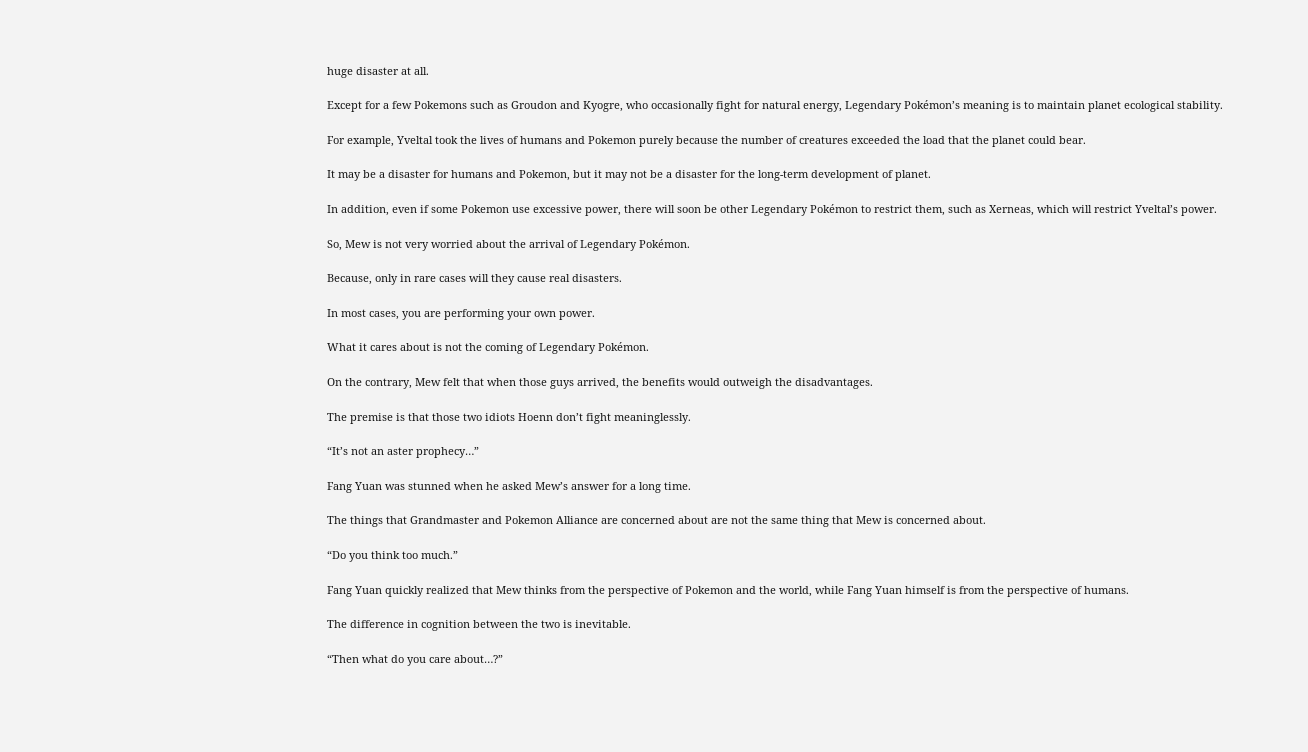huge disaster at all.

Except for a few Pokemons such as Groudon and Kyogre, who occasionally fight for natural energy, Legendary Pokémon’s meaning is to maintain planet ecological stability.

For example, Yveltal took the lives of humans and Pokemon purely because the number of creatures exceeded the load that the planet could bear.

It may be a disaster for humans and Pokemon, but it may not be a disaster for the long-term development of planet.

In addition, even if some Pokemon use excessive power, there will soon be other Legendary Pokémon to restrict them, such as Xerneas, which will restrict Yveltal’s power.

So, Mew is not very worried about the arrival of Legendary Pokémon.

Because, only in rare cases will they cause real disasters.

In most cases, you are performing your own power.

What it cares about is not the coming of Legendary Pokémon.

On the contrary, Mew felt that when those guys arrived, the benefits would outweigh the disadvantages.

The premise is that those two idiots Hoenn don’t fight meaninglessly.

“It’s not an aster prophecy…”

Fang Yuan was stunned when he asked Mew’s answer for a long time.

The things that Grandmaster and Pokemon Alliance are concerned about are not the same thing that Mew is concerned about.

“Do you think too much.”

Fang Yuan quickly realized that Mew thinks from the perspective of Pokemon and the world, while Fang Yuan himself is from the perspective of humans.

The difference in cognition between the two is inevitable.

“Then what do you care about…?”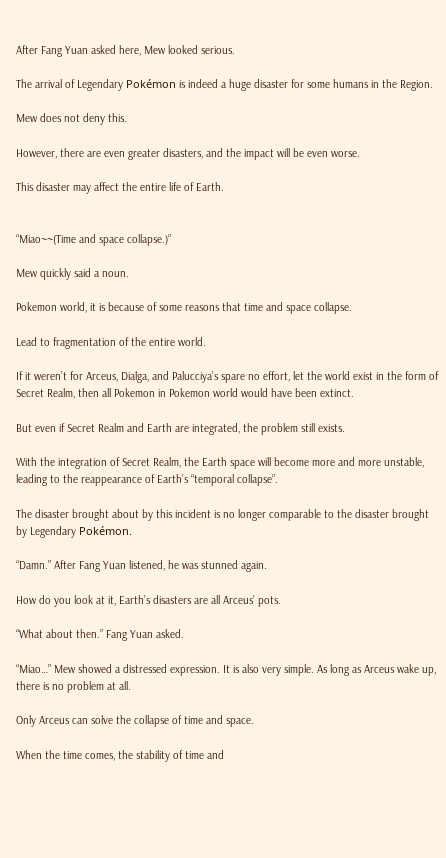After Fang Yuan asked here, Mew looked serious.

The arrival of Legendary Pokémon is indeed a huge disaster for some humans in the Region.

Mew does not deny this.

However, there are even greater disasters, and the impact will be even worse.

This disaster may affect the entire life of Earth.


“Miao~~(Time and space collapse.)”

Mew quickly said a noun.

Pokemon world, it is because of some reasons that time and space collapse.

Lead to fragmentation of the entire world.

If it weren’t for Arceus, Dialga, and Palucciya’s spare no effort, let the world exist in the form of Secret Realm, then all Pokemon in Pokemon world would have been extinct.

But even if Secret Realm and Earth are integrated, the problem still exists.

With the integration of Secret Realm, the Earth space will become more and more unstable, leading to the reappearance of Earth’s “temporal collapse”.

The disaster brought about by this incident is no longer comparable to the disaster brought by Legendary Pokémon.

“Damn.” After Fang Yuan listened, he was stunned again.

How do you look at it, Earth’s disasters are all Arceus’ pots.

“What about then.” Fang Yuan asked.

“Miao…” Mew showed a distressed expression. It is also very simple. As long as Arceus wake up, there is no problem at all.

Only Arceus can solve the collapse of time and space.

When the time comes, the stability of time and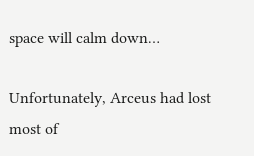space will calm down…

Unfortunately, Arceus had lost most of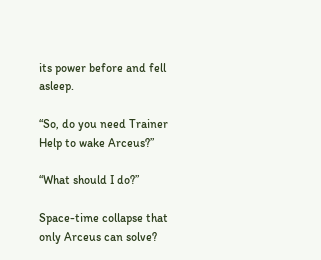its power before and fell asleep.

“So, do you need Trainer Help to wake Arceus?”

“What should I do?”

Space-time collapse that only Arceus can solve?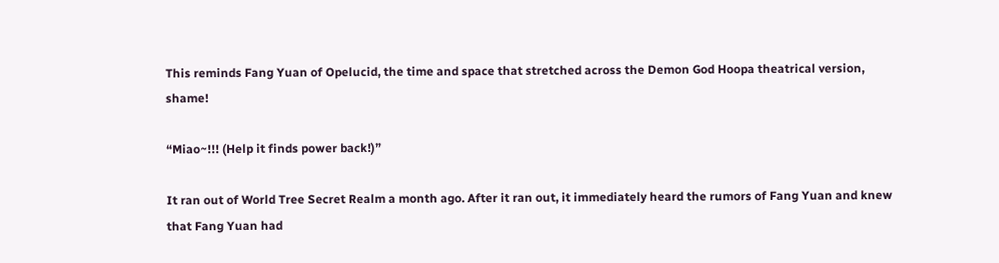This reminds Fang Yuan of Opelucid, the time and space that stretched across the Demon God Hoopa theatrical version, shame!

“Miao~!!! (Help it finds power back!)”

It ran out of World Tree Secret Realm a month ago. After it ran out, it immediately heard the rumors of Fang Yuan and knew that Fang Yuan had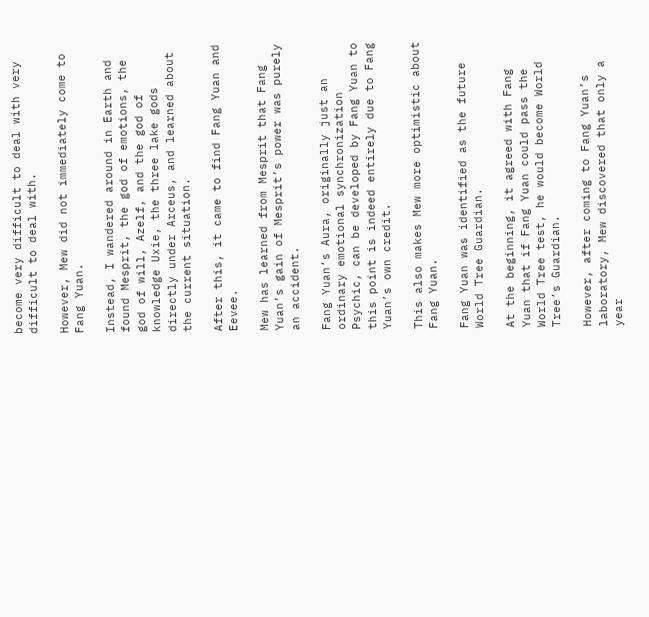become very difficult to deal with very difficult to deal with.

However, Mew did not immediately come to Fang Yuan.

Instead, I wandered around in Earth and found Mesprit, the god of emotions, the god of will, Azelf, and the god of knowledge Uxie, the three lake gods directly under Arceus, and learned about the current situation.

After this, it came to find Fang Yuan and Eevee.

Mew has learned from Mesprit that Fang Yuan’s gain of Mesprit’s power was purely an accident.

Fang Yuan’s Aura, originally just an ordinary emotional synchronization Psychic, can be developed by Fang Yuan to this point is indeed entirely due to Fang Yuan’s own credit.

This also makes Mew more optimistic about Fang Yuan.

Fang Yuan was identified as the future World Tree Guardian.

At the beginning, it agreed with Fang Yuan that if Fang Yuan could pass the World Tree test, he would become World Tree’s Guardian.

However, after coming to Fang Yuan’s laboratory, Mew discovered that only a year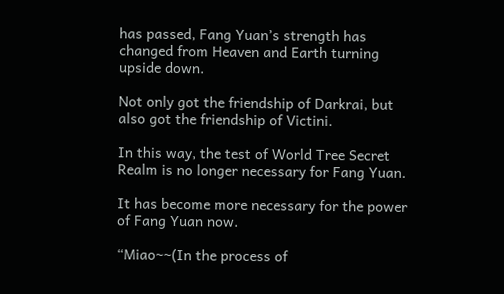has passed, Fang Yuan’s strength has changed from Heaven and Earth turning upside down.

Not only got the friendship of Darkrai, but also got the friendship of Victini.

In this way, the test of World Tree Secret Realm is no longer necessary for Fang Yuan.

It has become more necessary for the power of Fang Yuan now.

“Miao~~(In the process of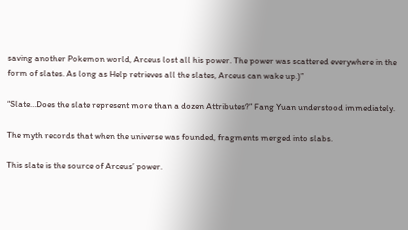saving another Pokemon world, Arceus lost all his power. The power was scattered everywhere in the form of slates. As long as Help retrieves all the slates, Arceus can wake up.)”

“Slate…Does the slate represent more than a dozen Attributes?” Fang Yuan understood immediately.

The myth records that when the universe was founded, fragments merged into slabs.

This slate is the source of Arceus’ power.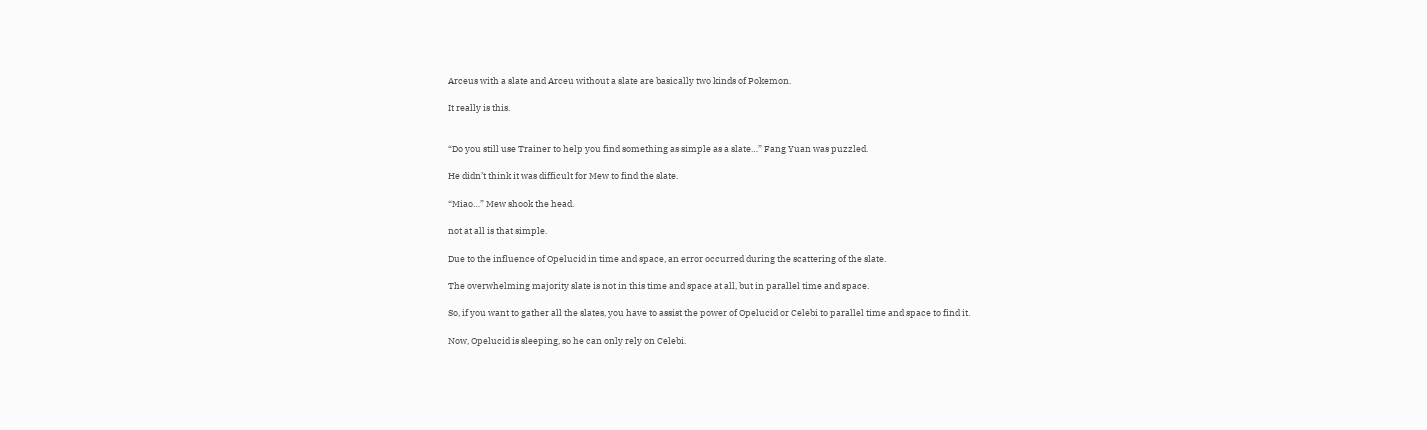Arceus with a slate and Arceu without a slate are basically two kinds of Pokemon.

It really is this.


“Do you still use Trainer to help you find something as simple as a slate…” Fang Yuan was puzzled.

He didn’t think it was difficult for Mew to find the slate.

“Miao…” Mew shook the head.

not at all is that simple.

Due to the influence of Opelucid in time and space, an error occurred during the scattering of the slate.

The overwhelming majority slate is not in this time and space at all, but in parallel time and space.

So, if you want to gather all the slates, you have to assist the power of Opelucid or Celebi to parallel time and space to find it.

Now, Opelucid is sleeping, so he can only rely on Celebi.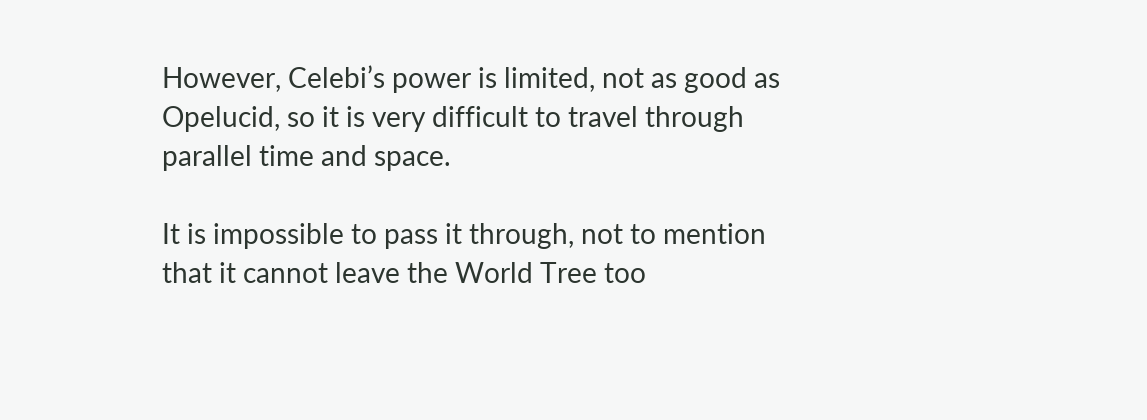However, Celebi’s power is limited, not as good as Opelucid, so it is very difficult to travel through parallel time and space.

It is impossible to pass it through, not to mention that it cannot leave the World Tree too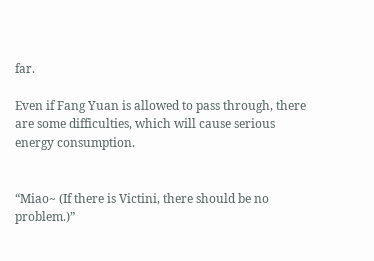far.

Even if Fang Yuan is allowed to pass through, there are some difficulties, which will cause serious energy consumption.


“Miao~ (If there is Victini, there should be no problem.)”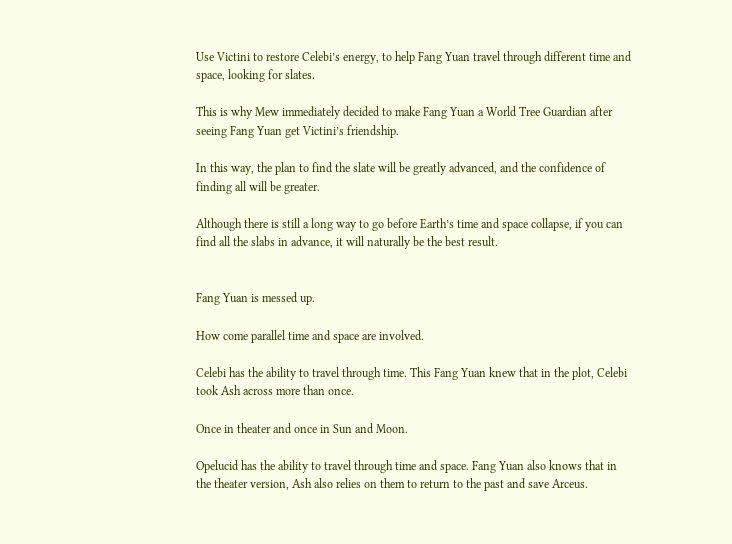Use Victini to restore Celebi’s energy, to help Fang Yuan travel through different time and space, looking for slates.

This is why Mew immediately decided to make Fang Yuan a World Tree Guardian after seeing Fang Yuan get Victini’s friendship.

In this way, the plan to find the slate will be greatly advanced, and the confidence of finding all will be greater.

Although there is still a long way to go before Earth’s time and space collapse, if you can find all the slabs in advance, it will naturally be the best result.


Fang Yuan is messed up.

How come parallel time and space are involved.

Celebi has the ability to travel through time. This Fang Yuan knew that in the plot, Celebi took Ash across more than once.

Once in theater and once in Sun and Moon.

Opelucid has the ability to travel through time and space. Fang Yuan also knows that in the theater version, Ash also relies on them to return to the past and save Arceus.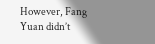However, Fang Yuan didn’t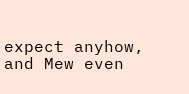expect anyhow, and Mew even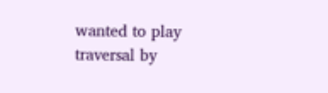wanted to play traversal by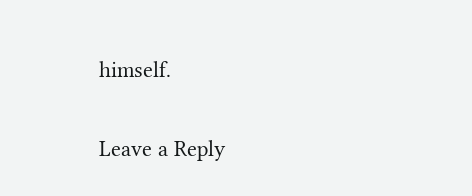himself.

Leave a Reply